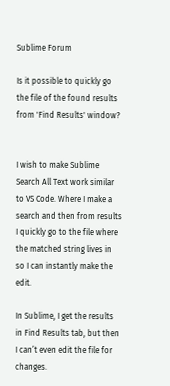Sublime Forum

Is it possible to quickly go the file of the found results from 'Find Results' window?


I wish to make Sublime Search All Text work similar to VS Code. Where I make a search and then from results I quickly go to the file where the matched string lives in so I can instantly make the edit.

In Sublime, I get the results in Find Results tab, but then I can’t even edit the file for changes.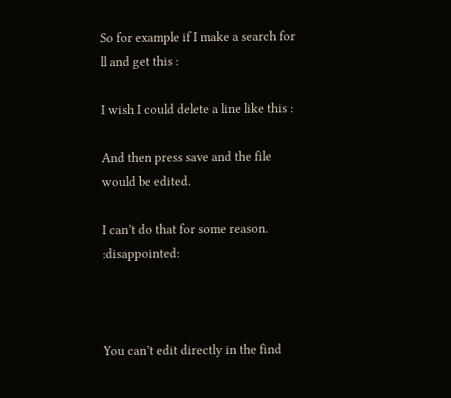So for example if I make a search for ll and get this :

I wish I could delete a line like this :

And then press save and the file would be edited.

I can’t do that for some reason. :disappointed:



You can’t edit directly in the find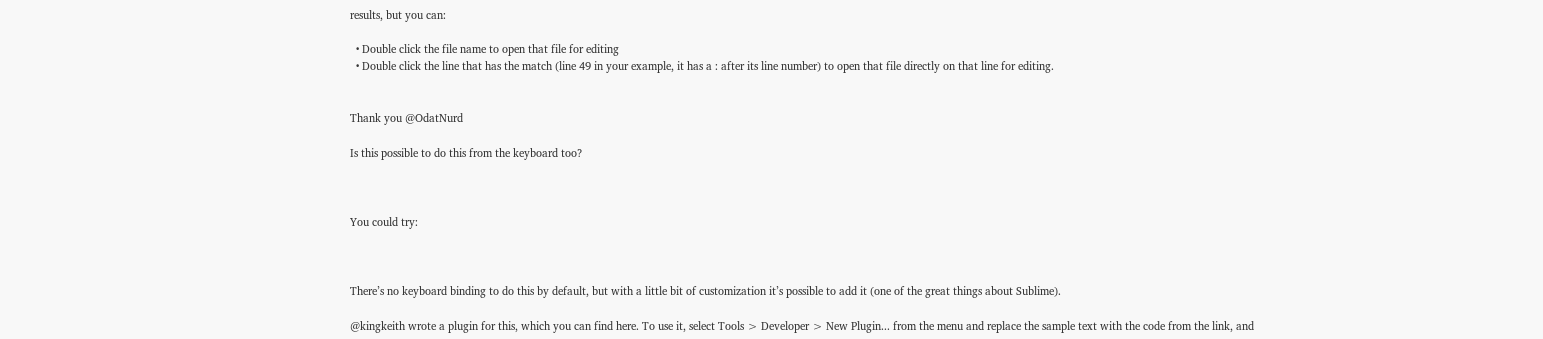results, but you can:

  • Double click the file name to open that file for editing
  • Double click the line that has the match (line 49 in your example, it has a : after its line number) to open that file directly on that line for editing.


Thank you @OdatNurd

Is this possible to do this from the keyboard too?



You could try:



There’s no keyboard binding to do this by default, but with a little bit of customization it’s possible to add it (one of the great things about Sublime).

@kingkeith wrote a plugin for this, which you can find here. To use it, select Tools > Developer > New Plugin... from the menu and replace the sample text with the code from the link, and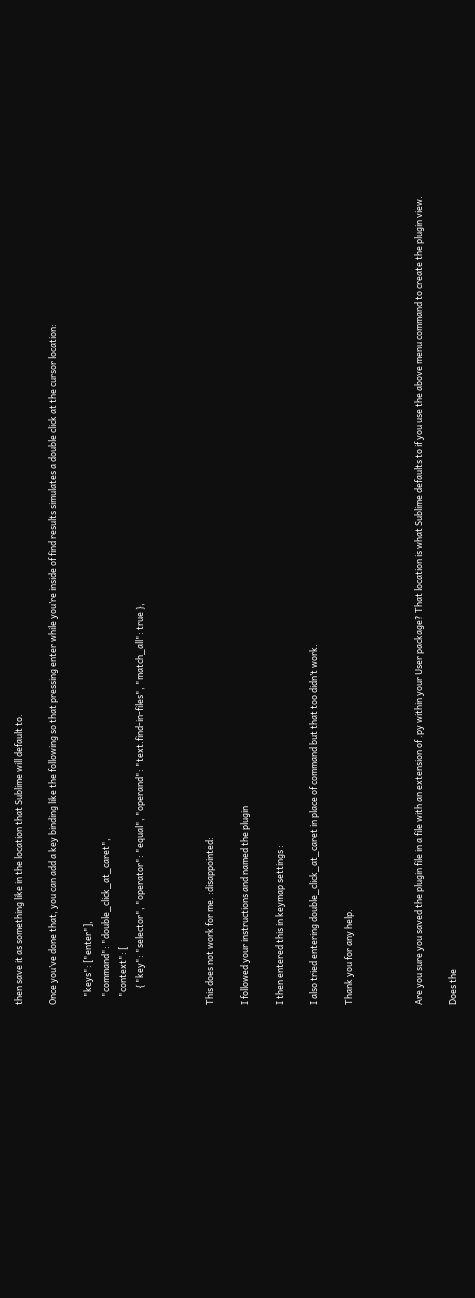then save it as something like in the location that Sublime will default to.

Once you’ve done that, you can add a key binding like the following so that pressing enter while you’re inside of find results simulates a double click at the cursor location:

    "keys": ["enter"],
    "command": "double_click_at_caret",
    "context": [
        { "key": "selector", "operator": "equal", "operand": "text.find-in-files", "match_all": true },



This does not work for me. :disappointed:

I followed your instructions and named the plugin

I then entered this in keymap settings :

I also tried entering double_click_at_caret in place of command but that too didn’t work.

Thank you for any help.



Are you sure you saved the plugin file in a file with an extension of .py within your User package? That location is what Sublime defaults to if you use the above menu command to create the plugin view.

Does the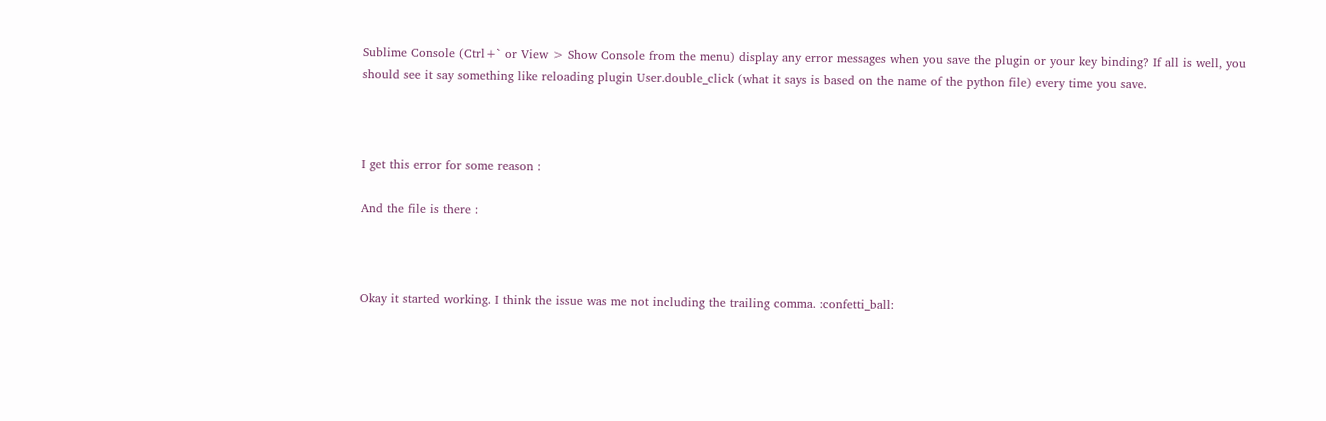Sublime Console (Ctrl+` or View > Show Console from the menu) display any error messages when you save the plugin or your key binding? If all is well, you should see it say something like reloading plugin User.double_click (what it says is based on the name of the python file) every time you save.



I get this error for some reason :

And the file is there :



Okay it started working. I think the issue was me not including the trailing comma. :confetti_ball: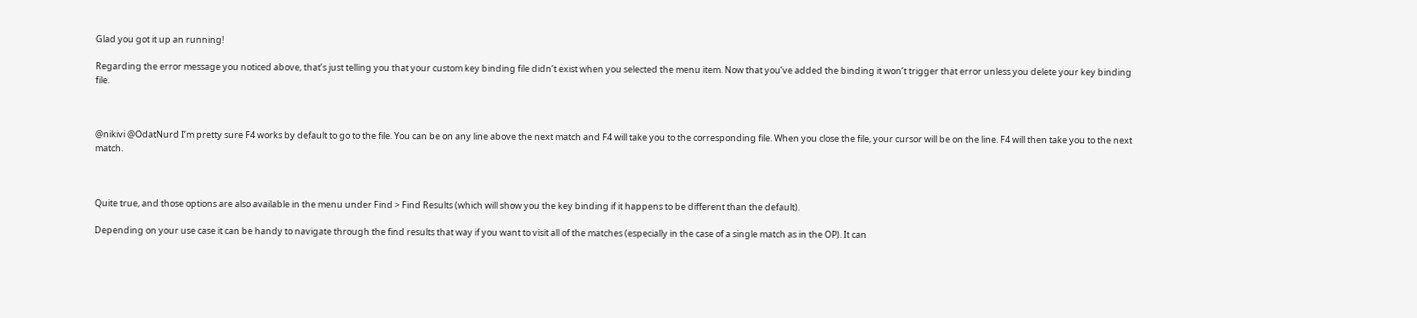Glad you got it up an running!

Regarding the error message you noticed above, that’s just telling you that your custom key binding file didn’t exist when you selected the menu item. Now that you’ve added the binding it won’t trigger that error unless you delete your key binding file.



@nikivi @OdatNurd I’m pretty sure F4 works by default to go to the file. You can be on any line above the next match and F4 will take you to the corresponding file. When you close the file, your cursor will be on the line. F4 will then take you to the next match.



Quite true, and those options are also available in the menu under Find > Find Results (which will show you the key binding if it happens to be different than the default).

Depending on your use case it can be handy to navigate through the find results that way if you want to visit all of the matches (especially in the case of a single match as in the OP). It can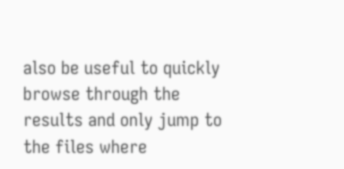also be useful to quickly browse through the results and only jump to the files where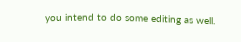you intend to do some editing as well.